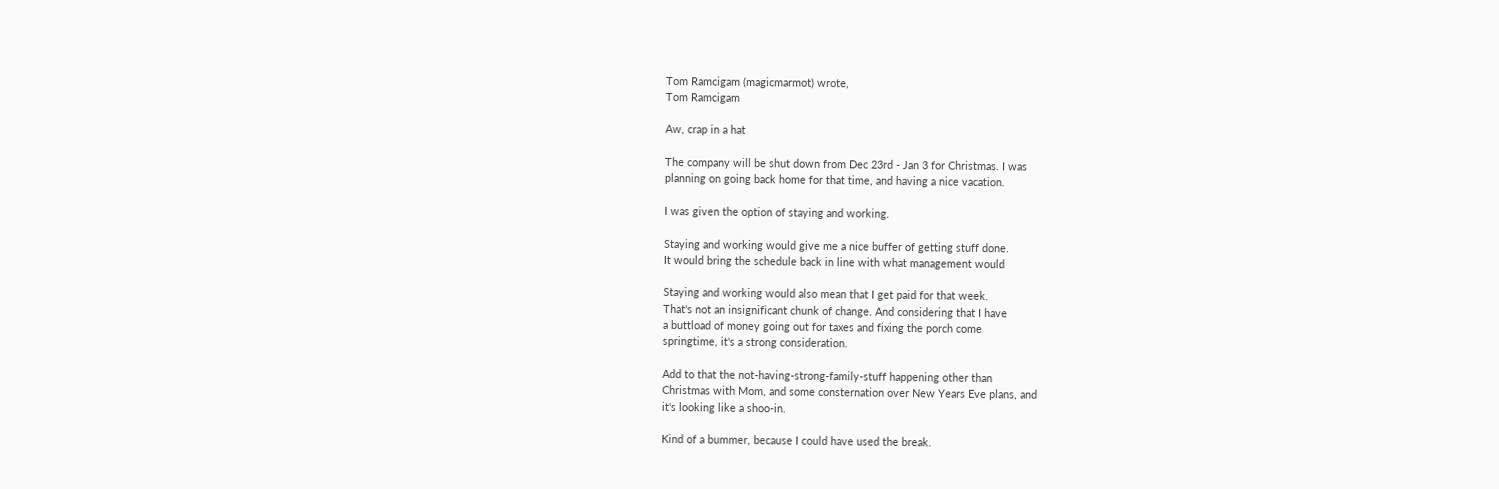Tom Ramcigam (magicmarmot) wrote,
Tom Ramcigam

Aw, crap in a hat

The company will be shut down from Dec 23rd - Jan 3 for Christmas. I was
planning on going back home for that time, and having a nice vacation.

I was given the option of staying and working.

Staying and working would give me a nice buffer of getting stuff done.
It would bring the schedule back in line with what management would

Staying and working would also mean that I get paid for that week.
That's not an insignificant chunk of change. And considering that I have
a buttload of money going out for taxes and fixing the porch come
springtime, it's a strong consideration.

Add to that the not-having-strong-family-stuff happening other than
Christmas with Mom, and some consternation over New Years Eve plans, and
it's looking like a shoo-in.

Kind of a bummer, because I could have used the break.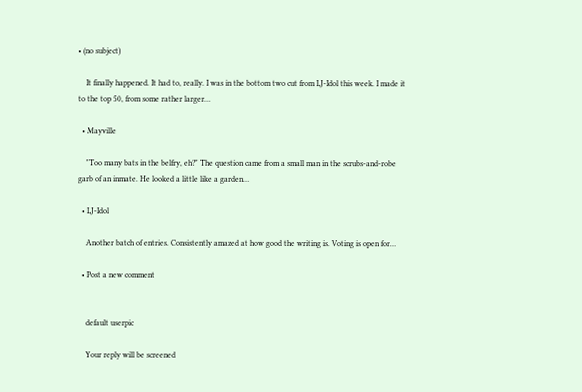• (no subject)

    It finally happened. It had to, really. I was in the bottom two cut from LJ-Idol this week. I made it to the top 50, from some rather larger…

  • Mayville

    "Too many bats in the belfry, eh?" The question came from a small man in the scrubs-and-robe garb of an inmate. He looked a little like a garden…

  • LJ-Idol

    Another batch of entries. Consistently amazed at how good the writing is. Voting is open for…

  • Post a new comment


    default userpic

    Your reply will be screened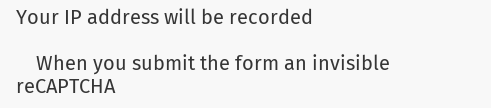Your IP address will be recorded

    When you submit the form an invisible reCAPTCHA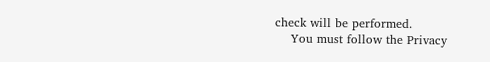check will be performed.
    You must follow the Privacy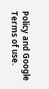Policy and Google Terms of use.